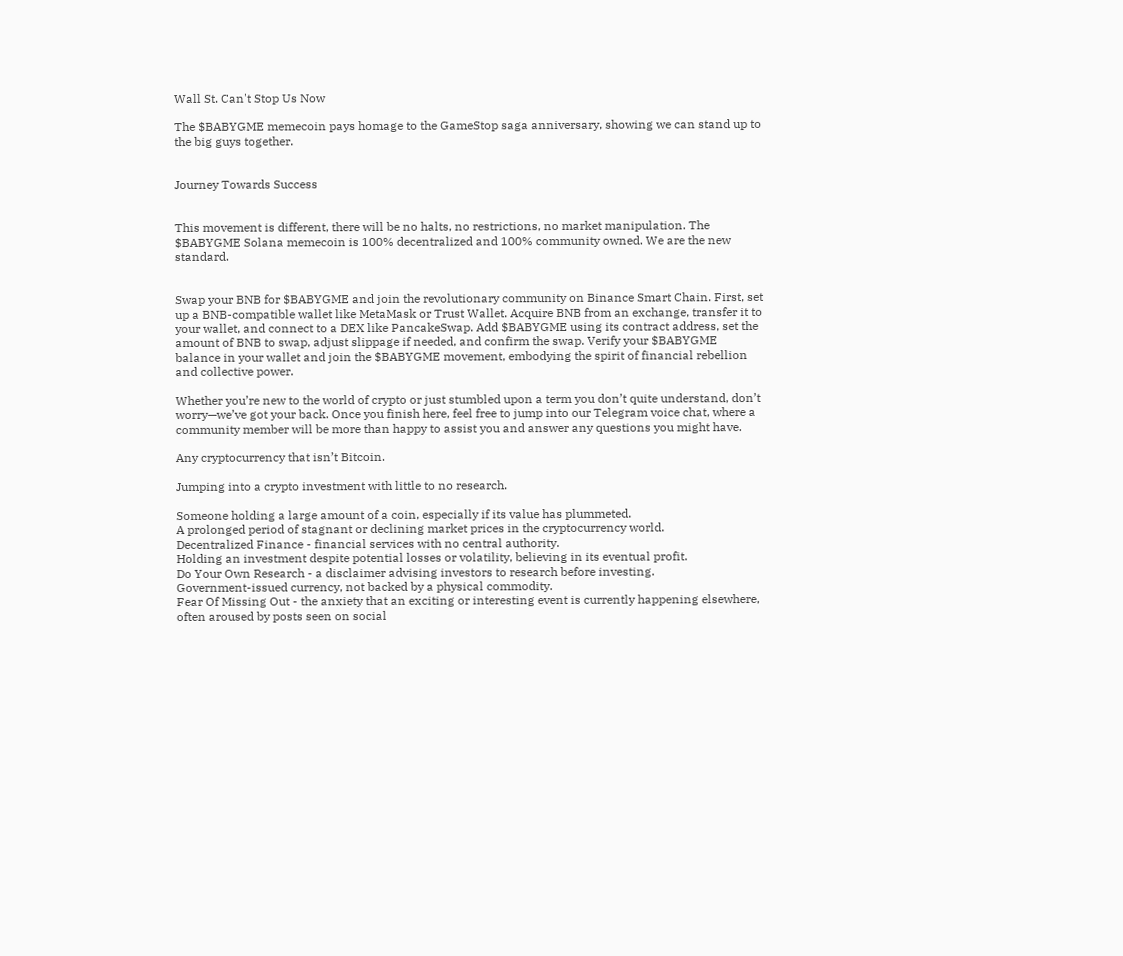Wall St. Can't Stop Us Now

The $BABYGME memecoin pays homage to the GameStop saga anniversary, showing we can stand up to the big guys together.


Journey Towards Success


This movement is different, there will be no halts, no restrictions, no market manipulation. The $BABYGME Solana memecoin is 100% decentralized and 100% community owned. We are the new standard.


Swap your BNB for $BABYGME and join the revolutionary community on Binance Smart Chain. First, set up a BNB-compatible wallet like MetaMask or Trust Wallet. Acquire BNB from an exchange, transfer it to your wallet, and connect to a DEX like PancakeSwap. Add $BABYGME using its contract address, set the amount of BNB to swap, adjust slippage if needed, and confirm the swap. Verify your $BABYGME balance in your wallet and join the $BABYGME movement, embodying the spirit of financial rebellion and collective power.

Whether you’re new to the world of crypto or just stumbled upon a term you don’t quite understand, don’t worry—we’ve got your back. Once you finish here, feel free to jump into our Telegram voice chat, where a community member will be more than happy to assist you and answer any questions you might have.

Any cryptocurrency that isn’t Bitcoin.

Jumping into a crypto investment with little to no research.

Someone holding a large amount of a coin, especially if its value has plummeted.
A prolonged period of stagnant or declining market prices in the cryptocurrency world.
Decentralized Finance - financial services with no central authority.
Holding an investment despite potential losses or volatility, believing in its eventual profit.
Do Your Own Research - a disclaimer advising investors to research before investing.
Government-issued currency, not backed by a physical commodity.
Fear Of Missing Out - the anxiety that an exciting or interesting event is currently happening elsewhere, often aroused by posts seen on social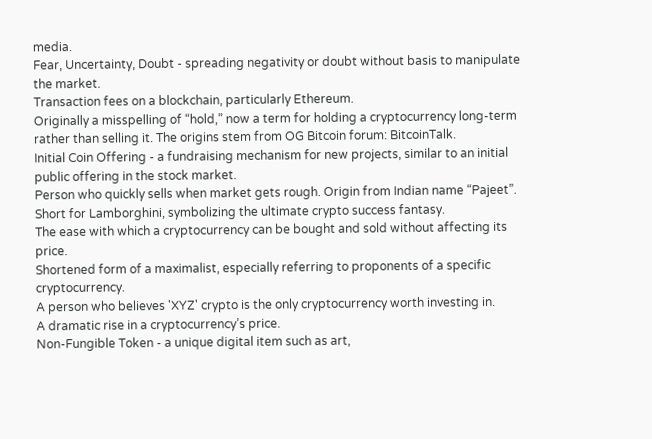media.
Fear, Uncertainty, Doubt - spreading negativity or doubt without basis to manipulate the market.
Transaction fees on a blockchain, particularly Ethereum.
Originally a misspelling of “hold,” now a term for holding a cryptocurrency long-term rather than selling it. The origins stem from OG Bitcoin forum: BitcoinTalk.
Initial Coin Offering - a fundraising mechanism for new projects, similar to an initial public offering in the stock market.
Person who quickly sells when market gets rough. Origin from Indian name “Pajeet”.
Short for Lamborghini, symbolizing the ultimate crypto success fantasy.
The ease with which a cryptocurrency can be bought and sold without affecting its price.
Shortened form of a maximalist, especially referring to proponents of a specific cryptocurrency.
A person who believes 'XYZ' crypto is the only cryptocurrency worth investing in.
A dramatic rise in a cryptocurrency’s price.
Non-Fungible Token - a unique digital item such as art,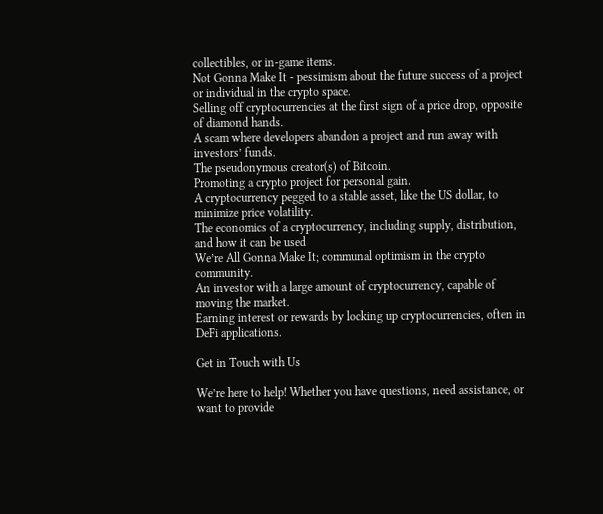collectibles, or in-game items.
Not Gonna Make It - pessimism about the future success of a project or individual in the crypto space.
Selling off cryptocurrencies at the first sign of a price drop, opposite of diamond hands.
A scam where developers abandon a project and run away with investors’ funds.
The pseudonymous creator(s) of Bitcoin.
Promoting a crypto project for personal gain.
A cryptocurrency pegged to a stable asset, like the US dollar, to minimize price volatility.
The economics of a cryptocurrency, including supply, distribution, and how it can be used
We’re All Gonna Make It; communal optimism in the crypto community.
An investor with a large amount of cryptocurrency, capable of moving the market.
Earning interest or rewards by locking up cryptocurrencies, often in DeFi applications.

Get in Touch with Us

We’re here to help! Whether you have questions, need assistance, or want to provide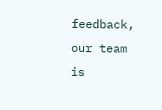feedback, our team is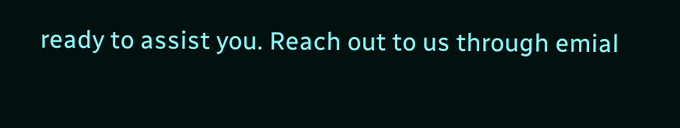ready to assist you. Reach out to us through emial